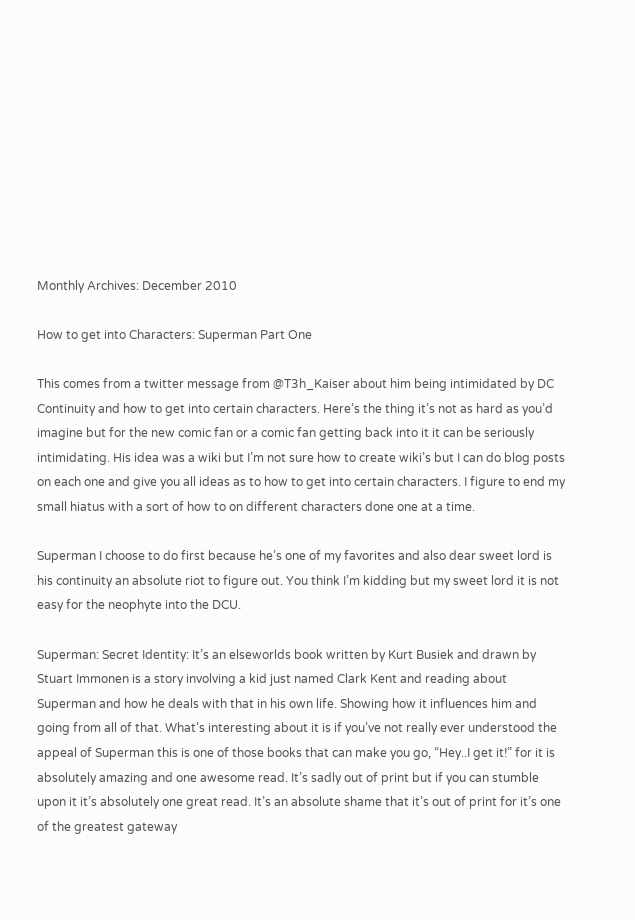Monthly Archives: December 2010

How to get into Characters: Superman Part One

This comes from a twitter message from @T3h_Kaiser about him being intimidated by DC Continuity and how to get into certain characters. Here’s the thing it’s not as hard as you’d imagine but for the new comic fan or a comic fan getting back into it it can be seriously intimidating. His idea was a wiki but I’m not sure how to create wiki’s but I can do blog posts on each one and give you all ideas as to how to get into certain characters. I figure to end my small hiatus with a sort of how to on different characters done one at a time.

Superman I choose to do first because he’s one of my favorites and also dear sweet lord is his continuity an absolute riot to figure out. You think I’m kidding but my sweet lord it is not easy for the neophyte into the DCU.

Superman: Secret Identity: It’s an elseworlds book written by Kurt Busiek and drawn by Stuart Immonen is a story involving a kid just named Clark Kent and reading about Superman and how he deals with that in his own life. Showing how it influences him and going from all of that. What’s interesting about it is if you’ve not really ever understood the appeal of Superman this is one of those books that can make you go, “Hey..I get it!” for it is absolutely amazing and one awesome read. It’s sadly out of print but if you can stumble upon it it’s absolutely one great read. It’s an absolute shame that it’s out of print for it’s one of the greatest gateway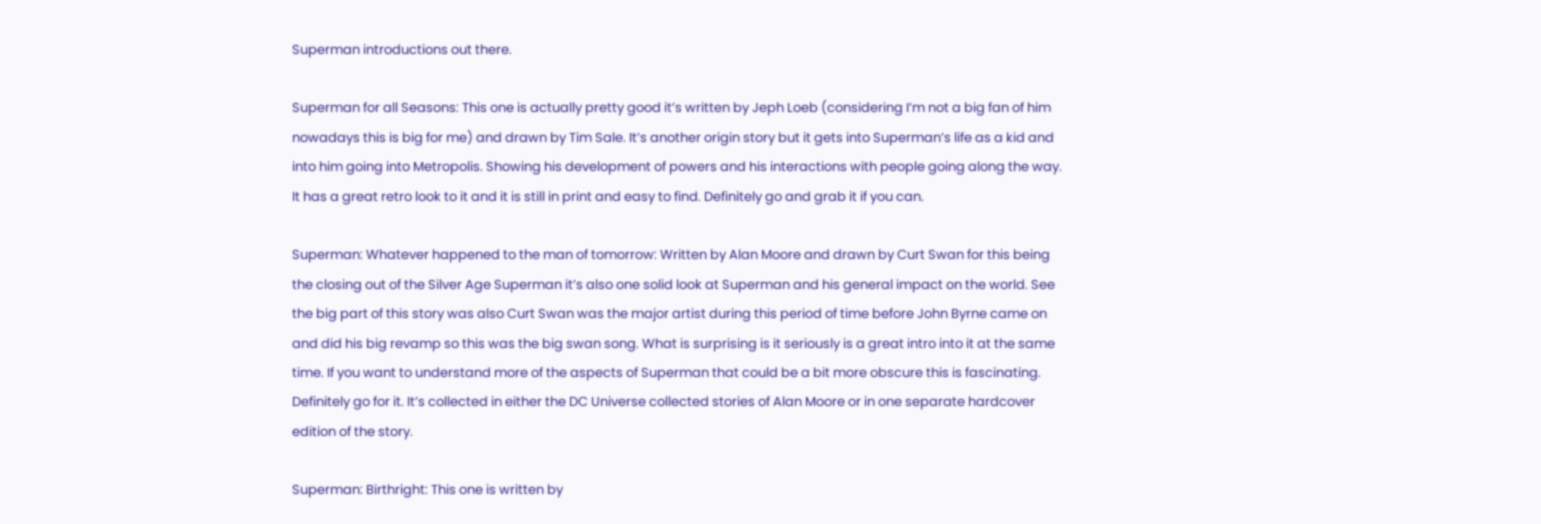Superman introductions out there.

Superman for all Seasons: This one is actually pretty good it’s written by Jeph Loeb (considering I’m not a big fan of him nowadays this is big for me) and drawn by Tim Sale. It’s another origin story but it gets into Superman’s life as a kid and into him going into Metropolis. Showing his development of powers and his interactions with people going along the way.  It has a great retro look to it and it is still in print and easy to find. Definitely go and grab it if you can.

Superman: Whatever happened to the man of tomorrow: Written by Alan Moore and drawn by Curt Swan for this being the closing out of the Silver Age Superman it’s also one solid look at Superman and his general impact on the world. See the big part of this story was also Curt Swan was the major artist during this period of time before John Byrne came on and did his big revamp so this was the big swan song. What is surprising is it seriously is a great intro into it at the same time. If you want to understand more of the aspects of Superman that could be a bit more obscure this is fascinating. Definitely go for it. It’s collected in either the DC Universe collected stories of Alan Moore or in one separate hardcover edition of the story.

Superman: Birthright: This one is written by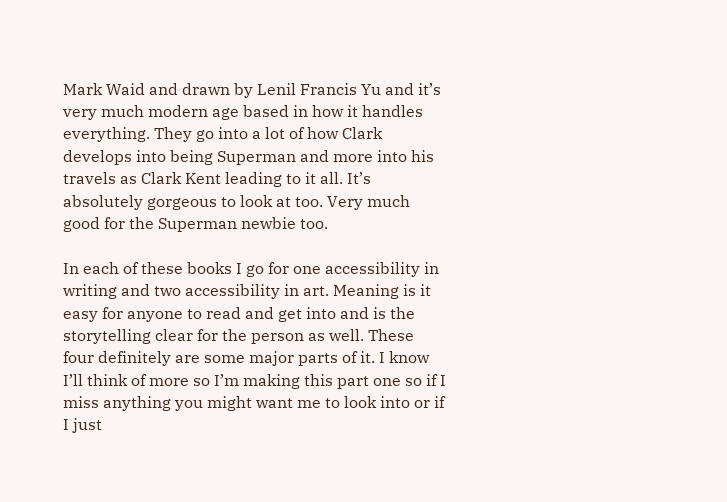Mark Waid and drawn by Lenil Francis Yu and it’s very much modern age based in how it handles everything. They go into a lot of how Clark develops into being Superman and more into his travels as Clark Kent leading to it all. It’s absolutely gorgeous to look at too. Very much good for the Superman newbie too.

In each of these books I go for one accessibility in writing and two accessibility in art. Meaning is it easy for anyone to read and get into and is the storytelling clear for the person as well. These four definitely are some major parts of it. I know I’ll think of more so I’m making this part one so if I miss anything you might want me to look into or if I just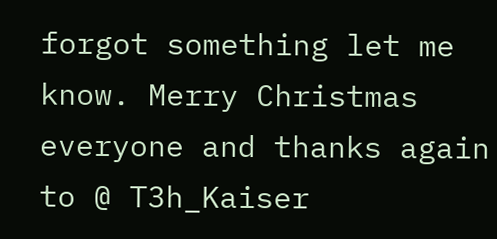forgot something let me know. Merry Christmas everyone and thanks again to @ T3h_Kaiser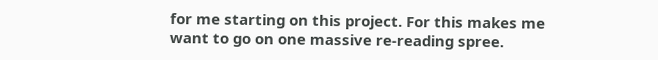for me starting on this project. For this makes me want to go on one massive re-reading spree.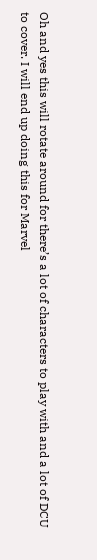Oh and yes this will rotate around for there’s a lot of characters to play with and a lot of DCU to cover. I will end up doing this for Marvel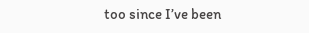too since I’ve been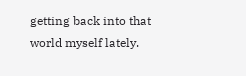getting back into that world myself lately.